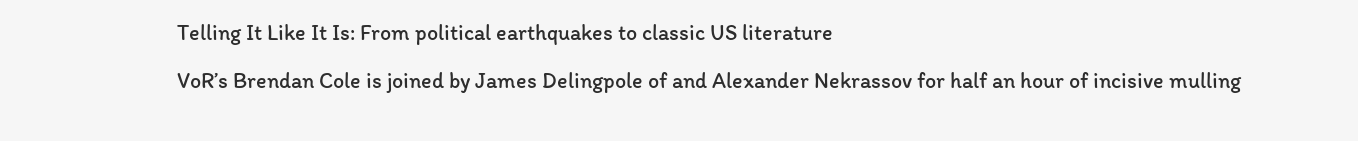Telling It Like It Is: From political earthquakes to classic US literature

VoR’s Brendan Cole is joined by James Delingpole of and Alexander Nekrassov for half an hour of incisive mulling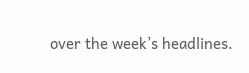over the week’s headlines.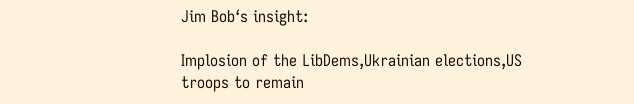Jim Bob‘s insight:

Implosion of the LibDems,Ukrainian elections,US troops to remain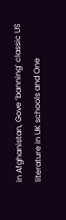in Afghanistan, Gove ‘banning’ classic US literature in UK schools and One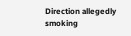Direction allegedly smoking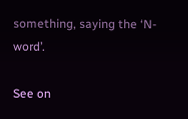something, saying the ‘N-word’.

See on